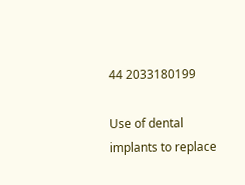44 2033180199

Use of dental implants to replace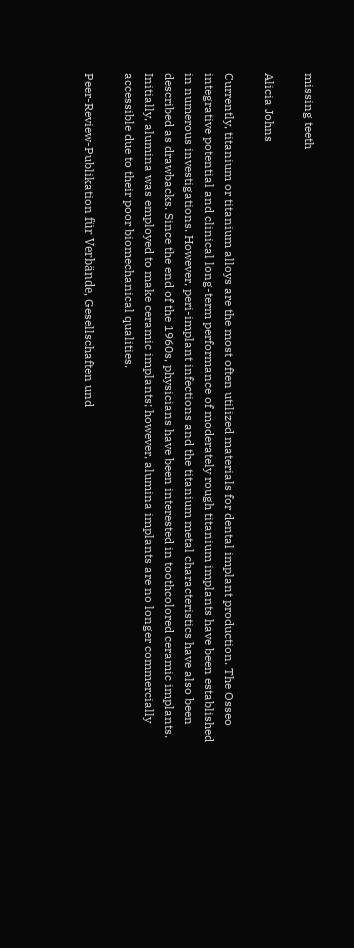missing teeth

Alicia Johns

Currently, titanium or titanium alloys are the most often utilized materials for dental implant production. The Osseo integrative potential and clinical long-term performance of moderately rough titanium implants have been established in numerous investigations. However, peri-implant infections and the titanium metal characteristics have also been described as drawbacks. Since the end of the 1960s, physicians have been interested in toothcolored ceramic implants. Initially, alumina was employed to make ceramic implants; however, alumina implants are no longer commercially accessible due to their poor biomechanical qualities.

Peer-Review-Publikation für Verbände, Gesellschaften und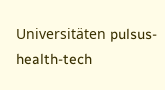Universitäten pulsus-health-tech